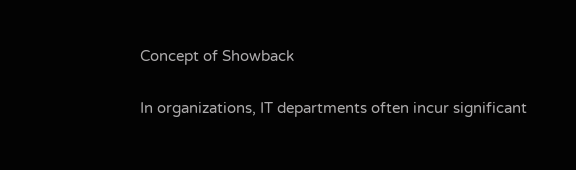Concept of Showback

In organizations, IT departments often incur significant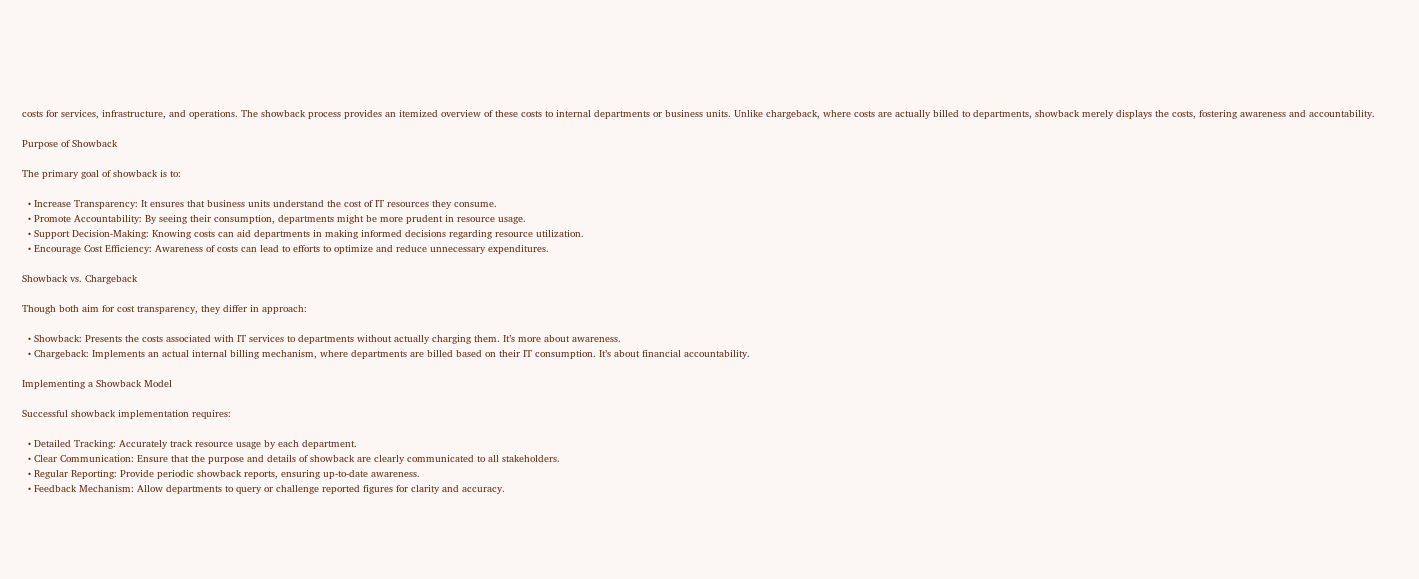costs for services, infrastructure, and operations. The showback process provides an itemized overview of these costs to internal departments or business units. Unlike chargeback, where costs are actually billed to departments, showback merely displays the costs, fostering awareness and accountability.

Purpose of Showback

The primary goal of showback is to:

  • Increase Transparency: It ensures that business units understand the cost of IT resources they consume.
  • Promote Accountability: By seeing their consumption, departments might be more prudent in resource usage.
  • Support Decision-Making: Knowing costs can aid departments in making informed decisions regarding resource utilization.
  • Encourage Cost Efficiency: Awareness of costs can lead to efforts to optimize and reduce unnecessary expenditures.

Showback vs. Chargeback

Though both aim for cost transparency, they differ in approach:

  • Showback: Presents the costs associated with IT services to departments without actually charging them. It’s more about awareness.
  • Chargeback: Implements an actual internal billing mechanism, where departments are billed based on their IT consumption. It’s about financial accountability.

Implementing a Showback Model

Successful showback implementation requires:

  • Detailed Tracking: Accurately track resource usage by each department.
  • Clear Communication: Ensure that the purpose and details of showback are clearly communicated to all stakeholders.
  • Regular Reporting: Provide periodic showback reports, ensuring up-to-date awareness.
  • Feedback Mechanism: Allow departments to query or challenge reported figures for clarity and accuracy.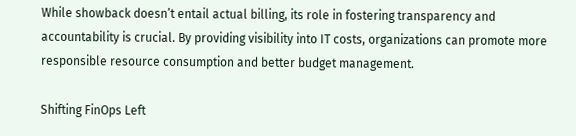While showback doesn’t entail actual billing, its role in fostering transparency and accountability is crucial. By providing visibility into IT costs, organizations can promote more responsible resource consumption and better budget management.

Shifting FinOps Left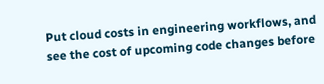Put cloud costs in engineering workflows, and see the cost of upcoming code changes before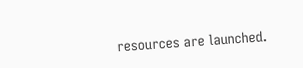resources are launched.